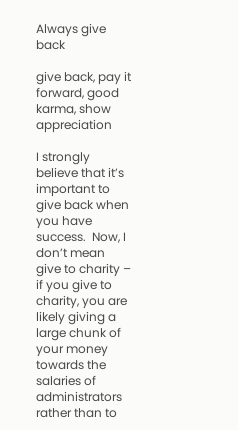Always give back

give back, pay it forward, good karma, show appreciation

I strongly believe that it’s important to give back when you have success.  Now, I don’t mean give to charity – if you give to charity, you are likely giving a large chunk of your money towards the salaries of administrators rather than to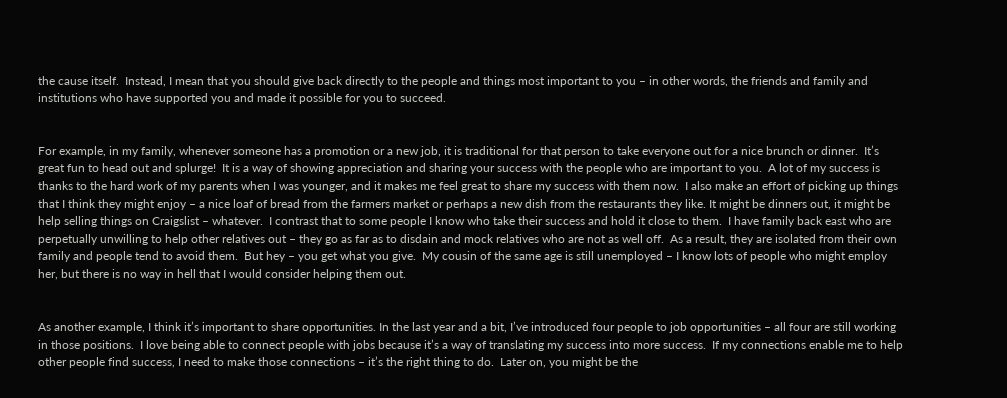the cause itself.  Instead, I mean that you should give back directly to the people and things most important to you – in other words, the friends and family and institutions who have supported you and made it possible for you to succeed.


For example, in my family, whenever someone has a promotion or a new job, it is traditional for that person to take everyone out for a nice brunch or dinner.  It’s great fun to head out and splurge!  It is a way of showing appreciation and sharing your success with the people who are important to you.  A lot of my success is thanks to the hard work of my parents when I was younger, and it makes me feel great to share my success with them now.  I also make an effort of picking up things that I think they might enjoy – a nice loaf of bread from the farmers market or perhaps a new dish from the restaurants they like. It might be dinners out, it might be help selling things on Craigslist – whatever.  I contrast that to some people I know who take their success and hold it close to them.  I have family back east who are perpetually unwilling to help other relatives out – they go as far as to disdain and mock relatives who are not as well off.  As a result, they are isolated from their own family and people tend to avoid them.  But hey – you get what you give.  My cousin of the same age is still unemployed – I know lots of people who might employ her, but there is no way in hell that I would consider helping them out.


As another example, I think it’s important to share opportunities. In the last year and a bit, I’ve introduced four people to job opportunities – all four are still working in those positions.  I love being able to connect people with jobs because it’s a way of translating my success into more success.  If my connections enable me to help other people find success, I need to make those connections – it’s the right thing to do.  Later on, you might be the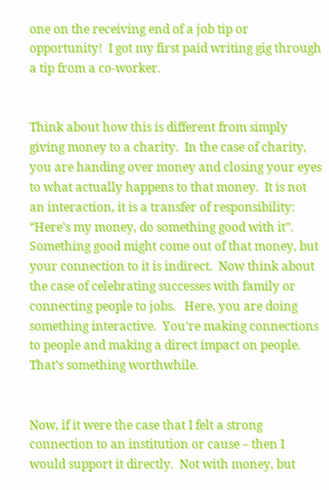one on the receiving end of a job tip or opportunity!  I got my first paid writing gig through a tip from a co-worker.


Think about how this is different from simply giving money to a charity.  In the case of charity, you are handing over money and closing your eyes to what actually happens to that money.  It is not an interaction, it is a transfer of responsibility: “Here’s my money, do something good with it”.  Something good might come out of that money, but your connection to it is indirect.  Now think about the case of celebrating successes with family or connecting people to jobs.   Here, you are doing something interactive.  You’re making connections to people and making a direct impact on people.  That’s something worthwhile.


Now, if it were the case that I felt a strong connection to an institution or cause – then I would support it directly.  Not with money, but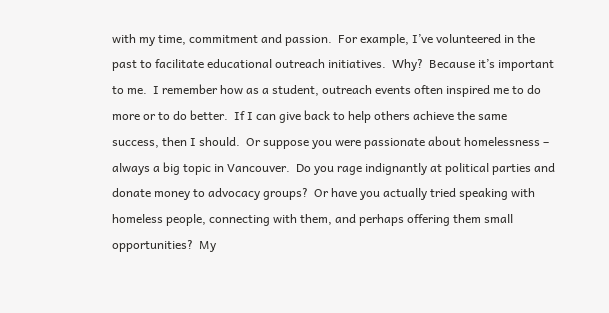with my time, commitment and passion.  For example, I’ve volunteered in the past to facilitate educational outreach initiatives.  Why?  Because it’s important to me.  I remember how as a student, outreach events often inspired me to do more or to do better.  If I can give back to help others achieve the same success, then I should.  Or suppose you were passionate about homelessness – always a big topic in Vancouver.  Do you rage indignantly at political parties and donate money to advocacy groups?  Or have you actually tried speaking with homeless people, connecting with them, and perhaps offering them small opportunities?  My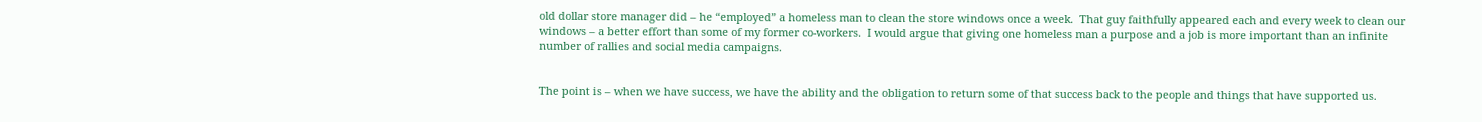old dollar store manager did – he “employed” a homeless man to clean the store windows once a week.  That guy faithfully appeared each and every week to clean our windows – a better effort than some of my former co-workers.  I would argue that giving one homeless man a purpose and a job is more important than an infinite number of rallies and social media campaigns.


The point is – when we have success, we have the ability and the obligation to return some of that success back to the people and things that have supported us.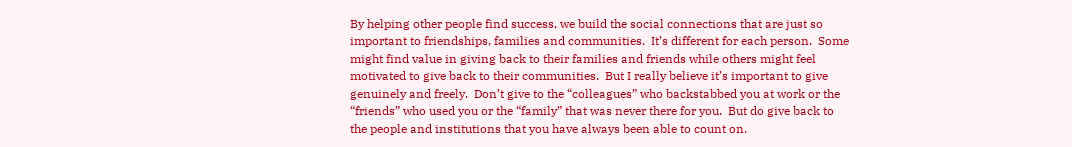By helping other people find success, we build the social connections that are just so important to friendships, families and communities.  It’s different for each person.  Some might find value in giving back to their families and friends while others might feel motivated to give back to their communities.  But I really believe it’s important to give genuinely and freely.  Don’t give to the “colleagues” who backstabbed you at work or the “friends” who used you or the “family” that was never there for you.  But do give back to the people and institutions that you have always been able to count on.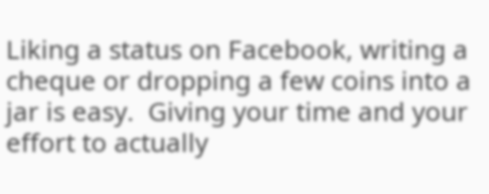Liking a status on Facebook, writing a cheque or dropping a few coins into a jar is easy.  Giving your time and your effort to actually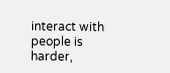interact with people is harder,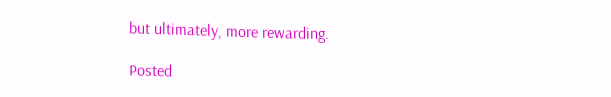but ultimately, more rewarding.

Posted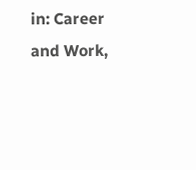in: Career and Work,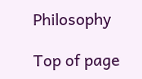Philosophy

Top of page